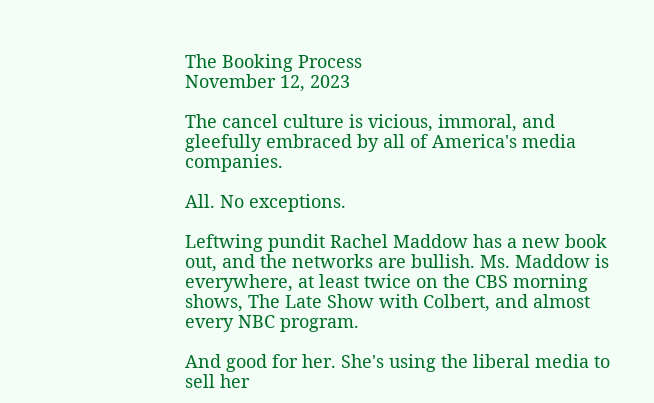The Booking Process
November 12, 2023

The cancel culture is vicious, immoral, and gleefully embraced by all of America's media companies.

All. No exceptions.

Leftwing pundit Rachel Maddow has a new book out, and the networks are bullish. Ms. Maddow is everywhere, at least twice on the CBS morning shows, The Late Show with Colbert, and almost every NBC program.

And good for her. She's using the liberal media to sell her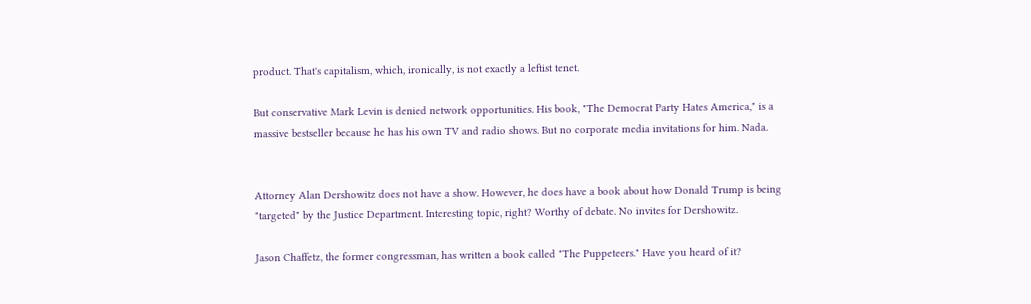product. That's capitalism, which, ironically, is not exactly a leftist tenet.

But conservative Mark Levin is denied network opportunities. His book, "The Democrat Party Hates America," is a massive bestseller because he has his own TV and radio shows. But no corporate media invitations for him. Nada.


Attorney Alan Dershowitz does not have a show. However, he does have a book about how Donald Trump is being "targeted" by the Justice Department. Interesting topic, right? Worthy of debate. No invites for Dershowitz.

Jason Chaffetz, the former congressman, has written a book called "The Puppeteers." Have you heard of it?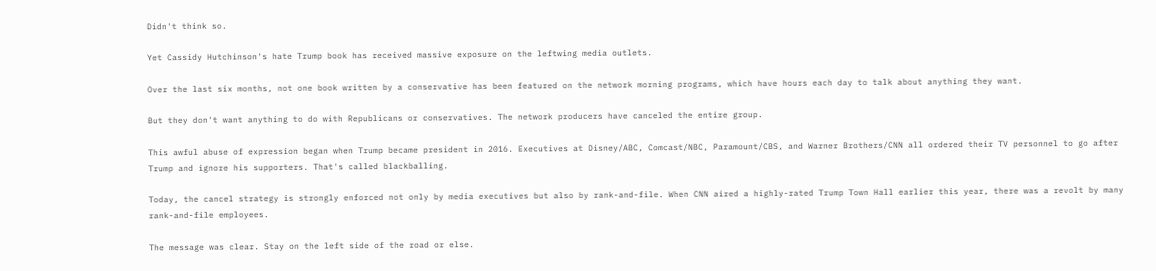Didn't think so.

Yet Cassidy Hutchinson's hate Trump book has received massive exposure on the leftwing media outlets.

Over the last six months, not one book written by a conservative has been featured on the network morning programs, which have hours each day to talk about anything they want.

But they don't want anything to do with Republicans or conservatives. The network producers have canceled the entire group.

This awful abuse of expression began when Trump became president in 2016. Executives at Disney/ABC, Comcast/NBC, Paramount/CBS, and Warner Brothers/CNN all ordered their TV personnel to go after Trump and ignore his supporters. That's called blackballing.

Today, the cancel strategy is strongly enforced not only by media executives but also by rank-and-file. When CNN aired a highly-rated Trump Town Hall earlier this year, there was a revolt by many rank-and-file employees.

The message was clear. Stay on the left side of the road or else.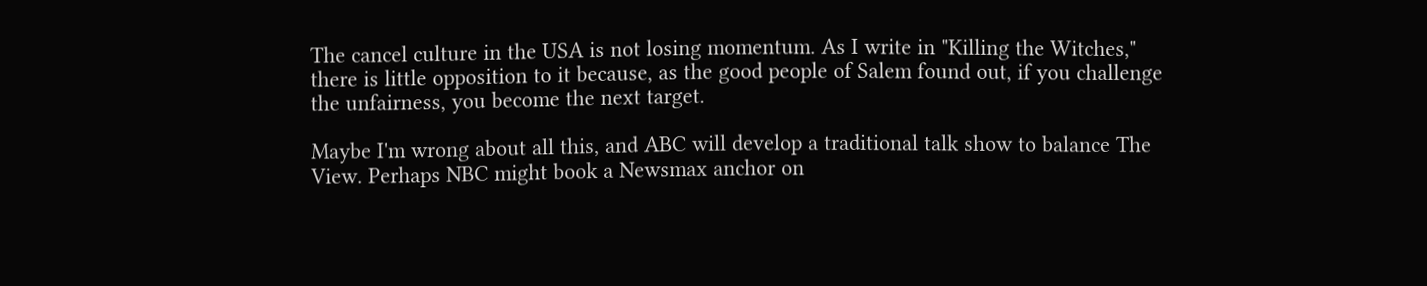The cancel culture in the USA is not losing momentum. As I write in "Killing the Witches," there is little opposition to it because, as the good people of Salem found out, if you challenge the unfairness, you become the next target.

Maybe I'm wrong about all this, and ABC will develop a traditional talk show to balance The View. Perhaps NBC might book a Newsmax anchor on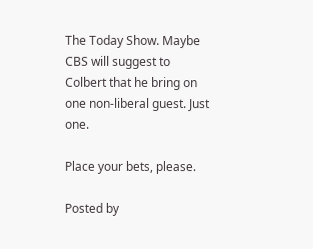The Today Show. Maybe CBS will suggest to Colbert that he bring on one non-liberal guest. Just one.

Place your bets, please.

Posted by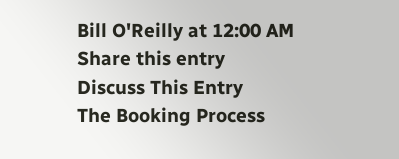Bill O'Reilly at 12:00 AM
Share this entry
Discuss This Entry
The Booking Process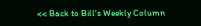<< Back to Bill's Weekly Column